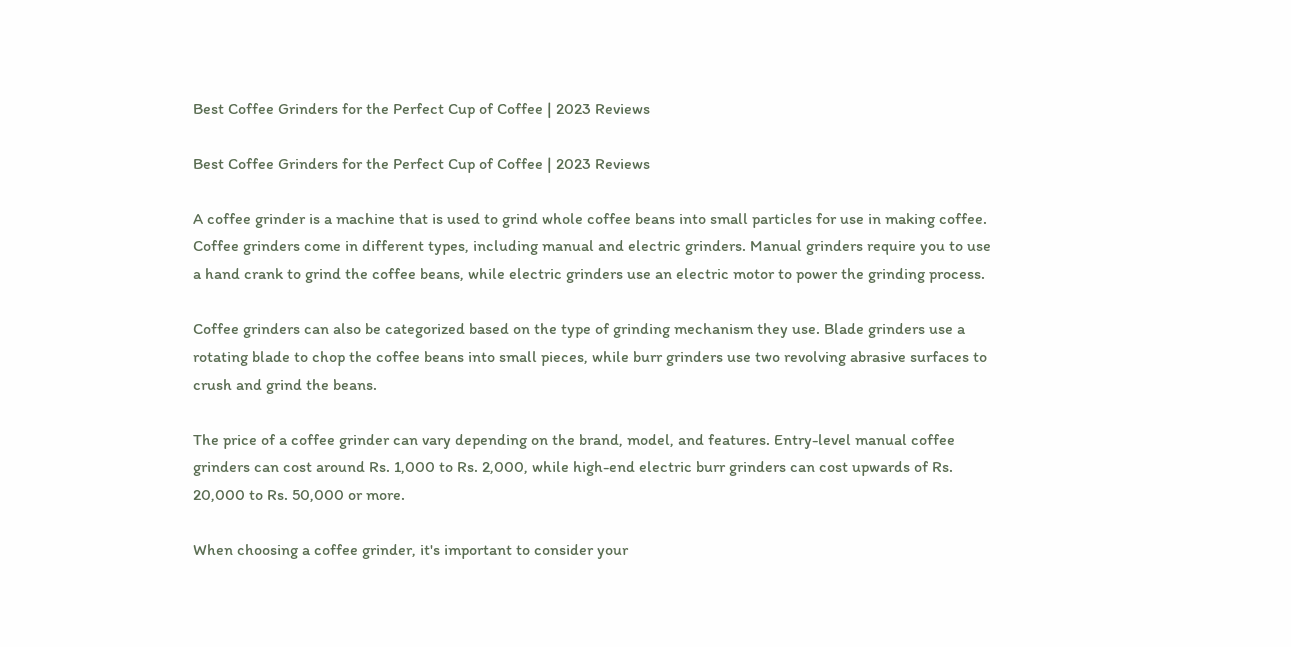Best Coffee Grinders for the Perfect Cup of Coffee | 2023 Reviews

Best Coffee Grinders for the Perfect Cup of Coffee | 2023 Reviews

A coffee grinder is a machine that is used to grind whole coffee beans into small particles for use in making coffee. Coffee grinders come in different types, including manual and electric grinders. Manual grinders require you to use a hand crank to grind the coffee beans, while electric grinders use an electric motor to power the grinding process.

Coffee grinders can also be categorized based on the type of grinding mechanism they use. Blade grinders use a rotating blade to chop the coffee beans into small pieces, while burr grinders use two revolving abrasive surfaces to crush and grind the beans.

The price of a coffee grinder can vary depending on the brand, model, and features. Entry-level manual coffee grinders can cost around Rs. 1,000 to Rs. 2,000, while high-end electric burr grinders can cost upwards of Rs. 20,000 to Rs. 50,000 or more.

When choosing a coffee grinder, it's important to consider your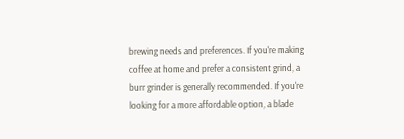brewing needs and preferences. If you're making coffee at home and prefer a consistent grind, a burr grinder is generally recommended. If you're looking for a more affordable option, a blade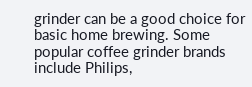grinder can be a good choice for basic home brewing. Some popular coffee grinder brands include Philips,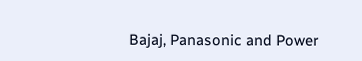Bajaj, Panasonic and Power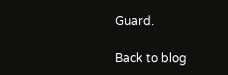Guard.

Back to blog